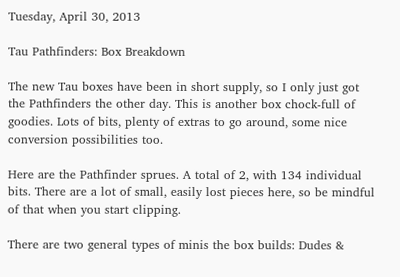Tuesday, April 30, 2013

Tau Pathfinders: Box Breakdown

The new Tau boxes have been in short supply, so I only just got the Pathfinders the other day. This is another box chock-full of goodies. Lots of bits, plenty of extras to go around, some nice conversion possibilities too.

Here are the Pathfinder sprues. A total of 2, with 134 individual bits. There are a lot of small, easily lost pieces here, so be mindful of that when you start clipping.

There are two general types of minis the box builds: Dudes &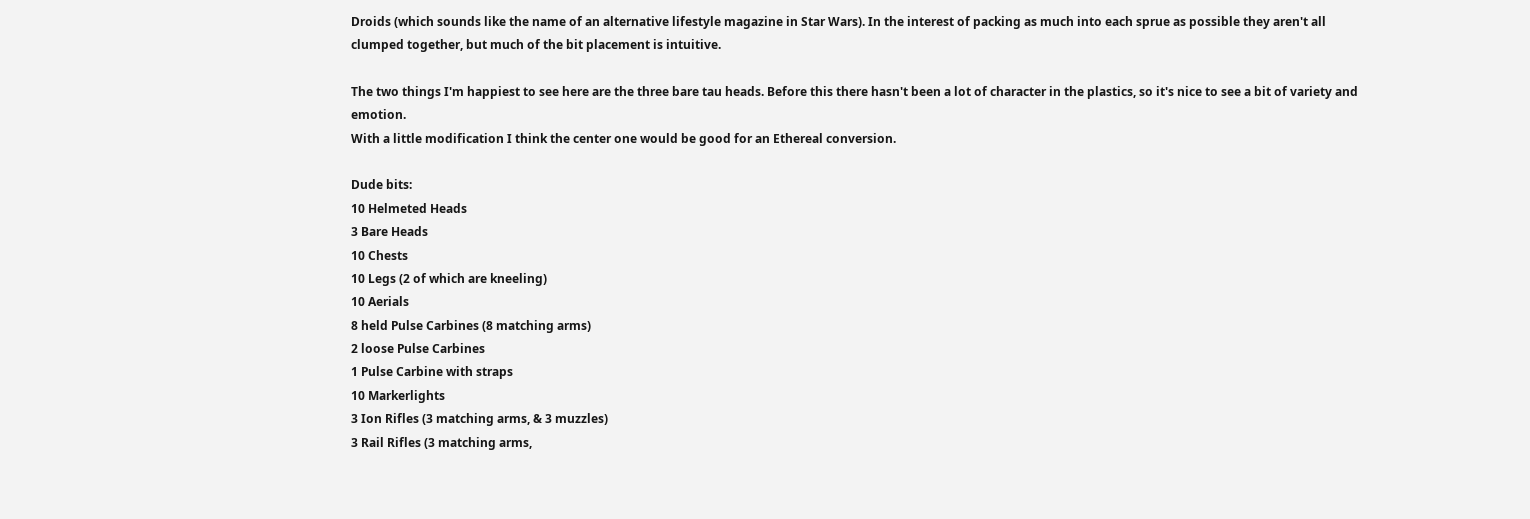Droids (which sounds like the name of an alternative lifestyle magazine in Star Wars). In the interest of packing as much into each sprue as possible they aren't all clumped together, but much of the bit placement is intuitive.

The two things I'm happiest to see here are the three bare tau heads. Before this there hasn't been a lot of character in the plastics, so it's nice to see a bit of variety and emotion.
With a little modification I think the center one would be good for an Ethereal conversion.

Dude bits:
10 Helmeted Heads
3 Bare Heads
10 Chests
10 Legs (2 of which are kneeling)
10 Aerials
8 held Pulse Carbines (8 matching arms)
2 loose Pulse Carbines
1 Pulse Carbine with straps
10 Markerlights
3 Ion Rifles (3 matching arms, & 3 muzzles)
3 Rail Rifles (3 matching arms,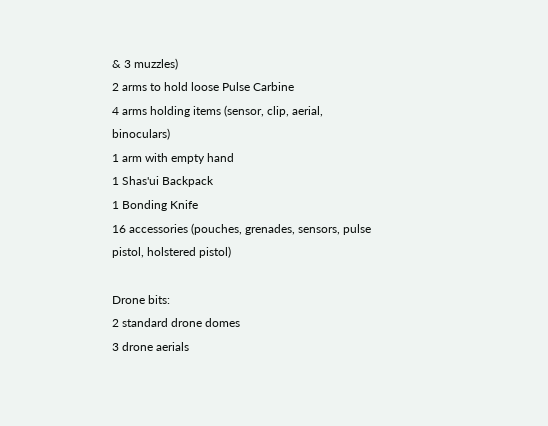& 3 muzzles)
2 arms to hold loose Pulse Carbine
4 arms holding items (sensor, clip, aerial, binoculars)
1 arm with empty hand
1 Shas'ui Backpack
1 Bonding Knife
16 accessories (pouches, grenades, sensors, pulse pistol, holstered pistol)

Drone bits:
2 standard drone domes
3 drone aerials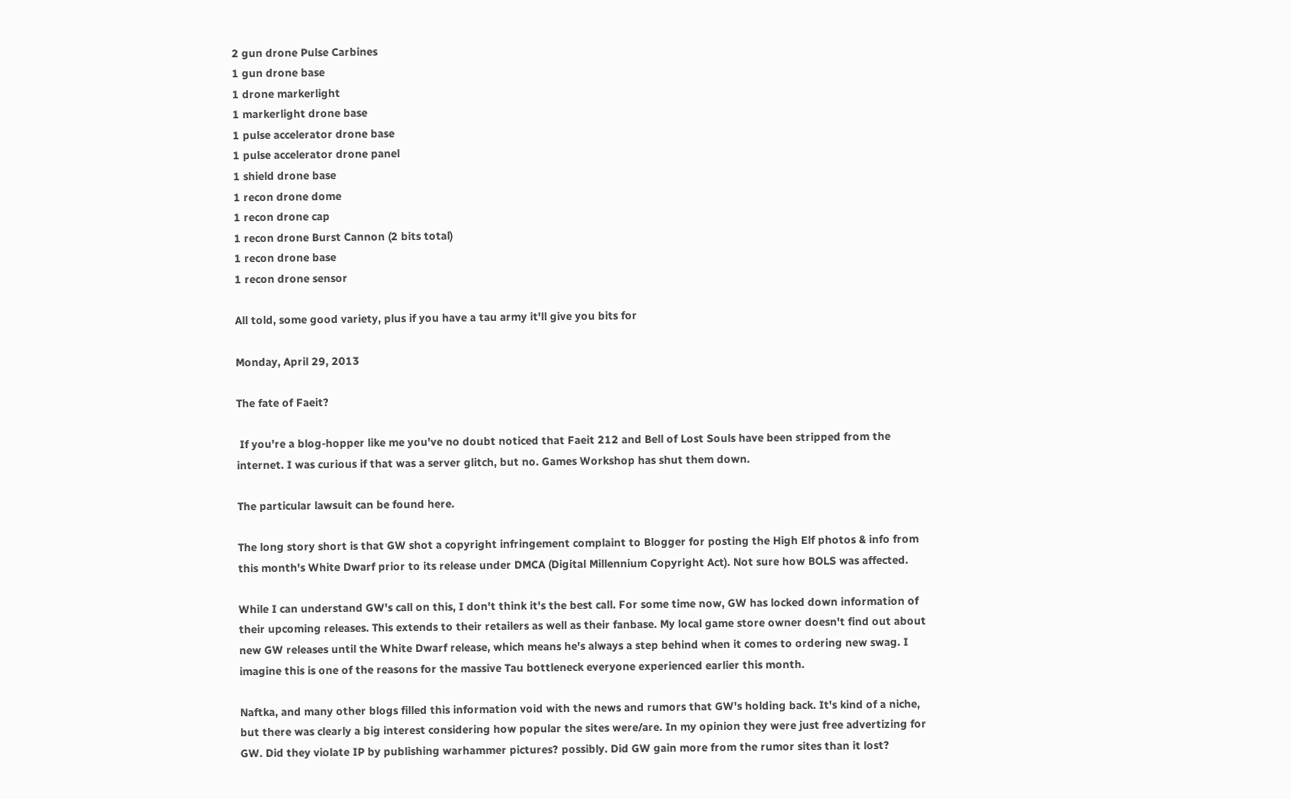2 gun drone Pulse Carbines
1 gun drone base
1 drone markerlight
1 markerlight drone base
1 pulse accelerator drone base
1 pulse accelerator drone panel
1 shield drone base
1 recon drone dome
1 recon drone cap
1 recon drone Burst Cannon (2 bits total)
1 recon drone base
1 recon drone sensor

All told, some good variety, plus if you have a tau army it'll give you bits for

Monday, April 29, 2013

The fate of Faeit?

 If you're a blog-hopper like me you've no doubt noticed that Faeit 212 and Bell of Lost Souls have been stripped from the internet. I was curious if that was a server glitch, but no. Games Workshop has shut them down.

The particular lawsuit can be found here.

The long story short is that GW shot a copyright infringement complaint to Blogger for posting the High Elf photos & info from this month's White Dwarf prior to its release under DMCA (Digital Millennium Copyright Act). Not sure how BOLS was affected.

While I can understand GW's call on this, I don't think it's the best call. For some time now, GW has locked down information of their upcoming releases. This extends to their retailers as well as their fanbase. My local game store owner doesn't find out about new GW releases until the White Dwarf release, which means he's always a step behind when it comes to ordering new swag. I imagine this is one of the reasons for the massive Tau bottleneck everyone experienced earlier this month.

Naftka, and many other blogs filled this information void with the news and rumors that GW's holding back. It's kind of a niche, but there was clearly a big interest considering how popular the sites were/are. In my opinion they were just free advertizing for GW. Did they violate IP by publishing warhammer pictures? possibly. Did GW gain more from the rumor sites than it lost?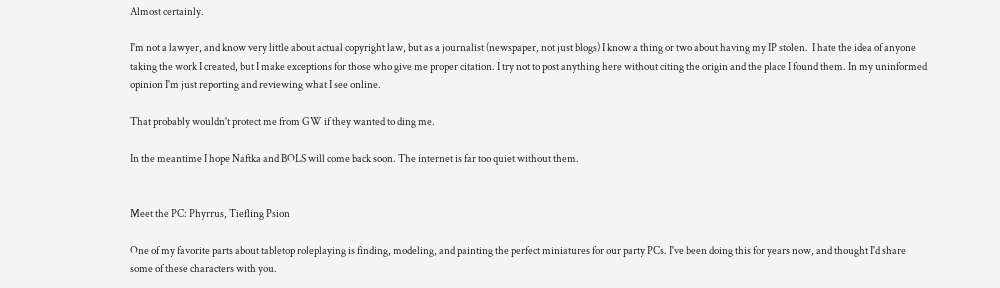Almost certainly.

I'm not a lawyer, and know very little about actual copyright law, but as a journalist (newspaper, not just blogs) I know a thing or two about having my IP stolen.  I hate the idea of anyone taking the work I created, but I make exceptions for those who give me proper citation. I try not to post anything here without citing the origin and the place I found them. In my uninformed opinion I'm just reporting and reviewing what I see online.

That probably wouldn't protect me from GW if they wanted to ding me.

In the meantime I hope Naftka and BOLS will come back soon. The internet is far too quiet without them.


Meet the PC: Phyrrus, Tiefling Psion

One of my favorite parts about tabletop roleplaying is finding, modeling, and painting the perfect miniatures for our party PCs. I've been doing this for years now, and thought I'd share some of these characters with you.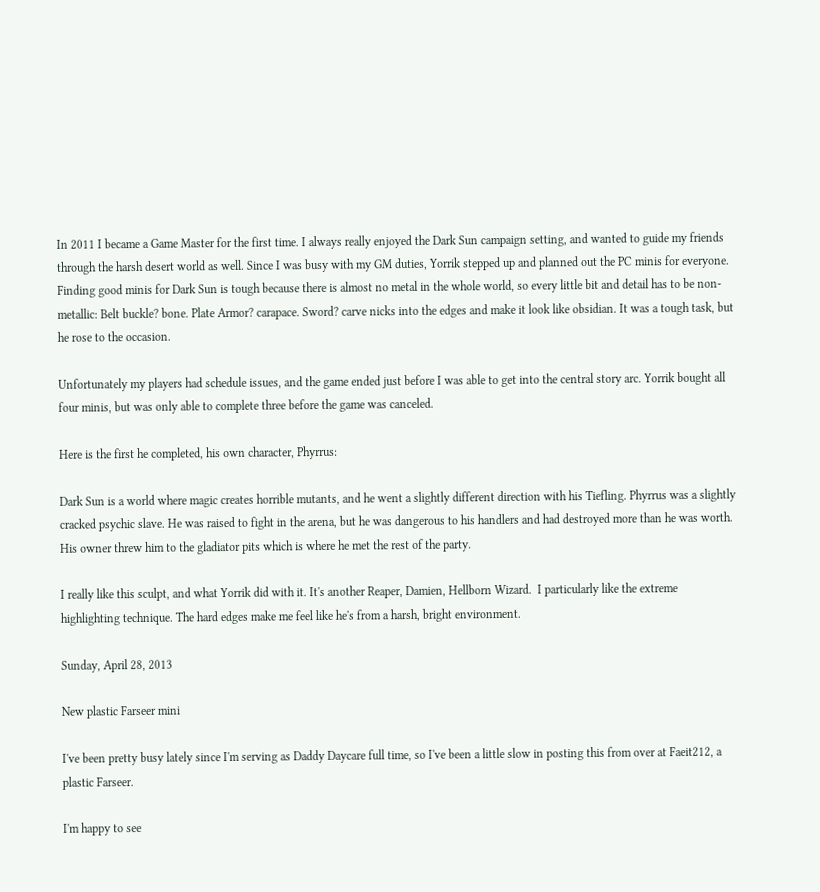In 2011 I became a Game Master for the first time. I always really enjoyed the Dark Sun campaign setting, and wanted to guide my friends through the harsh desert world as well. Since I was busy with my GM duties, Yorrik stepped up and planned out the PC minis for everyone. Finding good minis for Dark Sun is tough because there is almost no metal in the whole world, so every little bit and detail has to be non-metallic: Belt buckle? bone. Plate Armor? carapace. Sword? carve nicks into the edges and make it look like obsidian. It was a tough task, but he rose to the occasion.

Unfortunately my players had schedule issues, and the game ended just before I was able to get into the central story arc. Yorrik bought all four minis, but was only able to complete three before the game was canceled.

Here is the first he completed, his own character, Phyrrus:

Dark Sun is a world where magic creates horrible mutants, and he went a slightly different direction with his Tiefling. Phyrrus was a slightly cracked psychic slave. He was raised to fight in the arena, but he was dangerous to his handlers and had destroyed more than he was worth. His owner threw him to the gladiator pits which is where he met the rest of the party.

I really like this sculpt, and what Yorrik did with it. It's another Reaper, Damien, Hellborn Wizard.  I particularly like the extreme highlighting technique. The hard edges make me feel like he's from a harsh, bright environment.

Sunday, April 28, 2013

New plastic Farseer mini

I've been pretty busy lately since I'm serving as Daddy Daycare full time, so I've been a little slow in posting this from over at Faeit212, a plastic Farseer.

I'm happy to see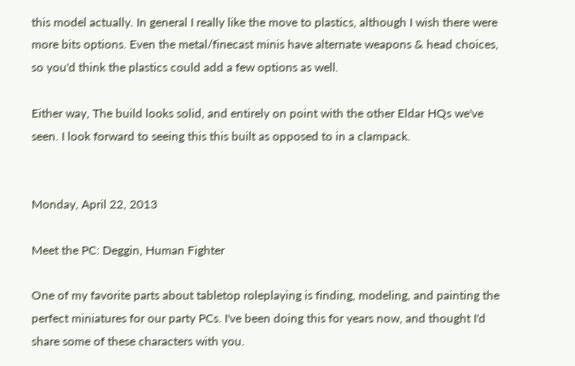this model actually. In general I really like the move to plastics, although I wish there were more bits options. Even the metal/finecast minis have alternate weapons & head choices, so you'd think the plastics could add a few options as well.

Either way, The build looks solid, and entirely on point with the other Eldar HQs we've seen. I look forward to seeing this this built as opposed to in a clampack.


Monday, April 22, 2013

Meet the PC: Deggin, Human Fighter

One of my favorite parts about tabletop roleplaying is finding, modeling, and painting the perfect miniatures for our party PCs. I've been doing this for years now, and thought I'd share some of these characters with you.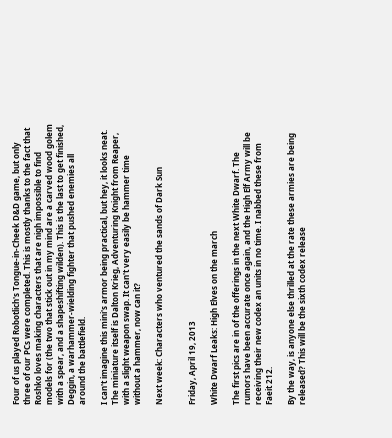Four of us played Robotlich's Tongue-in-Cheek D&D game, but only three of our PCs were completed. This is mostly thanks to the fact that Roshko loves making characters that are nigh impossible to find models for (the two that stick out in my mind are a carved wood golem with a spear, and a shapeshifting wilden). This is the last to get finished, Deggin, a warhammer-wielding fighter that pushed enemies all around the battlefield.

I can't imagine this mini's armor being practical, but hey, it looks neat. The miniature itself is Dalton Krieg, Adventuring Knight from Reaper, with a slight weapon swap. It can't very easily be hammer time without a hammer, now can it?

Next week: Characters who ventured the sands of Dark Sun


Friday, April 19, 2013

White Dwarf Leaks: High Elves on the march

The first pics are in of the offerings in the next White Dwarf. The rumors have been accurate once again, and the High Elf Army will be receiving their new codex an units in no time. I nabbed these from Faeit 212.

By the way, is anyone else thrilled at the rate these armies are being released? This will be the sixth codex release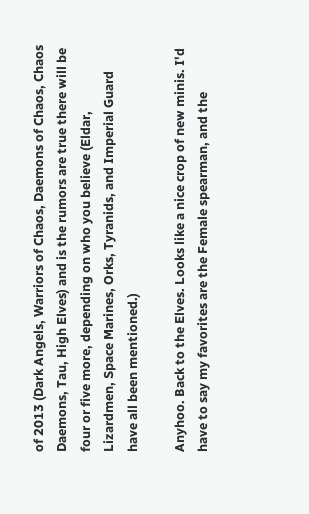of 2013 (Dark Angels, Warriors of Chaos, Daemons of Chaos, Chaos Daemons, Tau, High Elves) and is the rumors are true there will be four or five more, depending on who you believe (Eldar, Lizardmen, Space Marines, Orks, Tyranids, and Imperial Guard have all been mentioned.)

Anyhoo. Back to the Elves. Looks like a nice crop of new minis. I'd have to say my favorites are the Female spearman, and the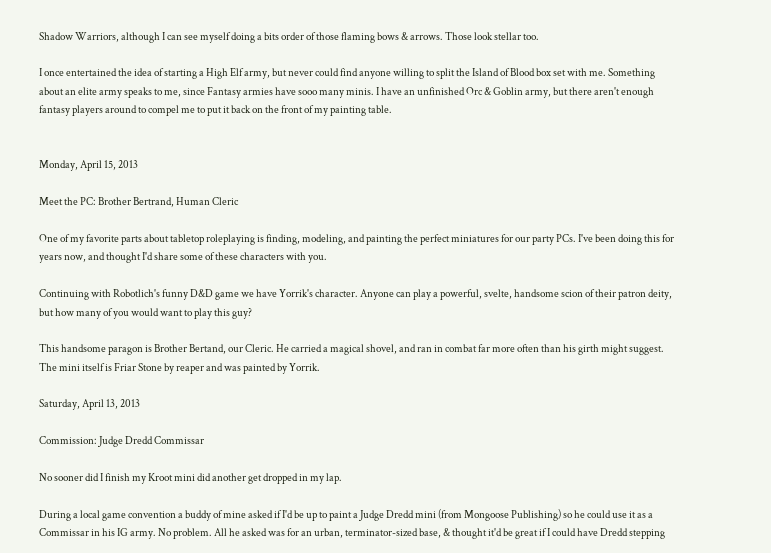Shadow Warriors, although I can see myself doing a bits order of those flaming bows & arrows. Those look stellar too.

I once entertained the idea of starting a High Elf army, but never could find anyone willing to split the Island of Blood box set with me. Something about an elite army speaks to me, since Fantasy armies have sooo many minis. I have an unfinished Orc & Goblin army, but there aren't enough fantasy players around to compel me to put it back on the front of my painting table.


Monday, April 15, 2013

Meet the PC: Brother Bertrand, Human Cleric

One of my favorite parts about tabletop roleplaying is finding, modeling, and painting the perfect miniatures for our party PCs. I've been doing this for years now, and thought I'd share some of these characters with you.

Continuing with Robotlich's funny D&D game we have Yorrik's character. Anyone can play a powerful, svelte, handsome scion of their patron deity, but how many of you would want to play this guy?

This handsome paragon is Brother Bertand, our Cleric. He carried a magical shovel, and ran in combat far more often than his girth might suggest. The mini itself is Friar Stone by reaper and was painted by Yorrik.

Saturday, April 13, 2013

Commission: Judge Dredd Commissar

No sooner did I finish my Kroot mini did another get dropped in my lap.

During a local game convention a buddy of mine asked if I'd be up to paint a Judge Dredd mini (from Mongoose Publishing) so he could use it as a Commissar in his IG army. No problem. All he asked was for an urban, terminator-sized base, & thought it'd be great if I could have Dredd stepping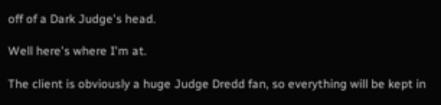off of a Dark Judge's head.

Well here's where I'm at.

The client is obviously a huge Judge Dredd fan, so everything will be kept in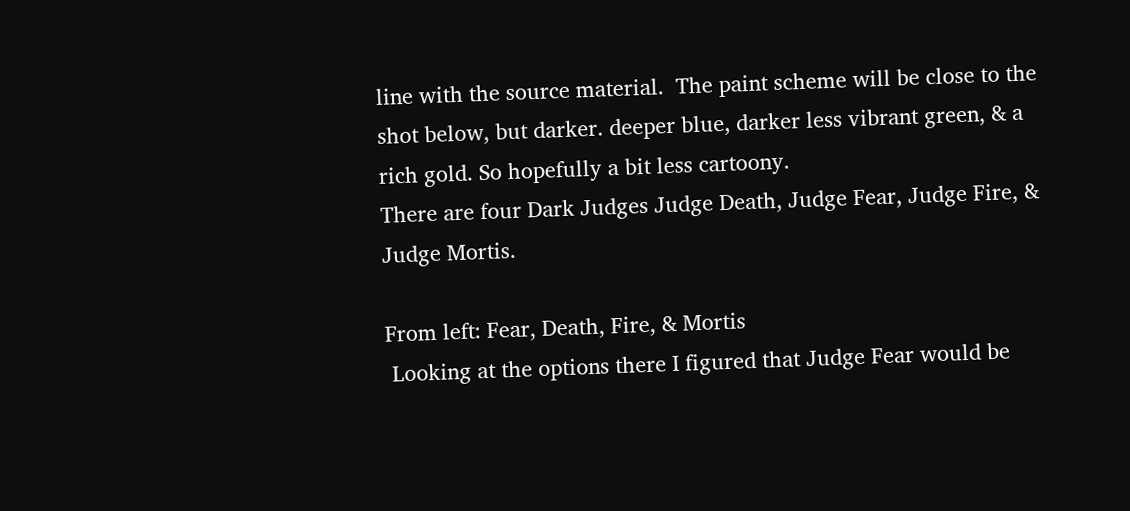line with the source material.  The paint scheme will be close to the shot below, but darker. deeper blue, darker less vibrant green, & a rich gold. So hopefully a bit less cartoony.
There are four Dark Judges Judge Death, Judge Fear, Judge Fire, & Judge Mortis.

From left: Fear, Death, Fire, & Mortis
 Looking at the options there I figured that Judge Fear would be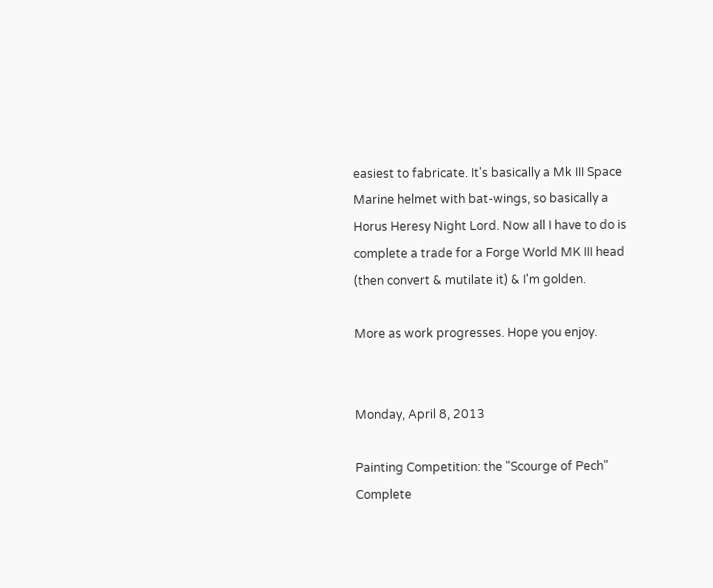easiest to fabricate. It's basically a Mk III Space Marine helmet with bat-wings, so basically a Horus Heresy Night Lord. Now all I have to do is complete a trade for a Forge World MK III head (then convert & mutilate it) & I'm golden.

More as work progresses. Hope you enjoy.


Monday, April 8, 2013

Painting Competition: the "Scourge of Pech" Complete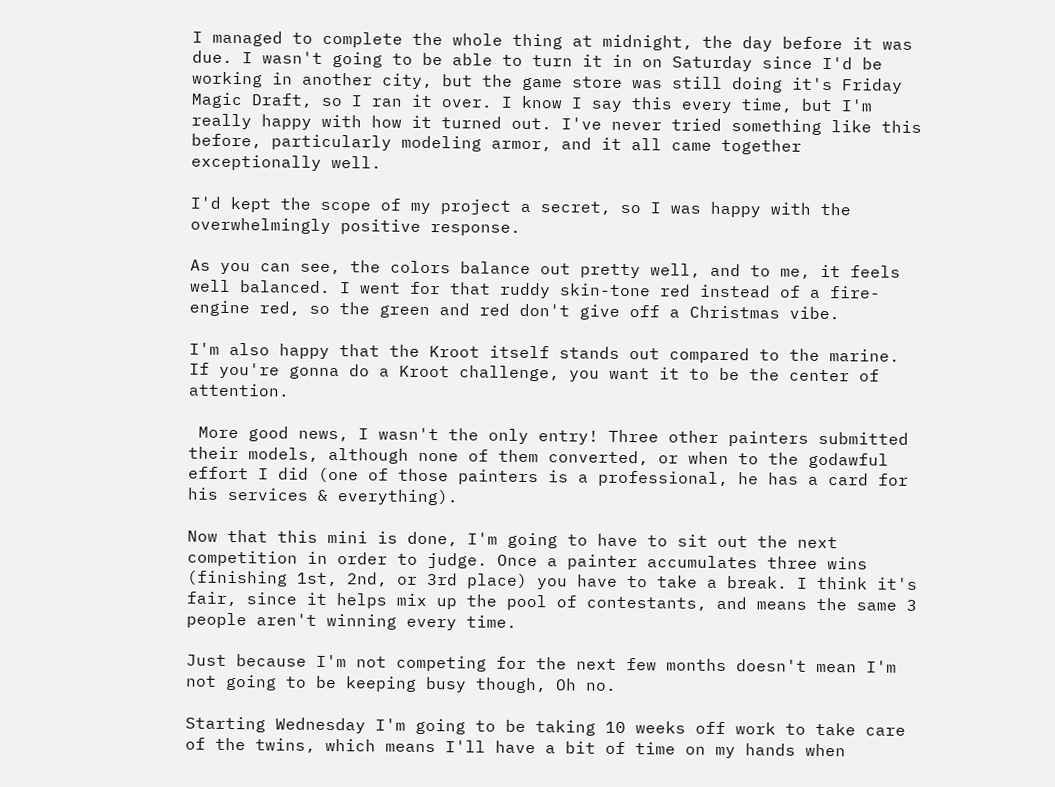I managed to complete the whole thing at midnight, the day before it was due. I wasn't going to be able to turn it in on Saturday since I'd be working in another city, but the game store was still doing it's Friday Magic Draft, so I ran it over. I know I say this every time, but I'm really happy with how it turned out. I've never tried something like this before, particularly modeling armor, and it all came together exceptionally well.

I'd kept the scope of my project a secret, so I was happy with the overwhelmingly positive response.

As you can see, the colors balance out pretty well, and to me, it feels well balanced. I went for that ruddy skin-tone red instead of a fire-engine red, so the green and red don't give off a Christmas vibe.

I'm also happy that the Kroot itself stands out compared to the marine. If you're gonna do a Kroot challenge, you want it to be the center of attention.

 More good news, I wasn't the only entry! Three other painters submitted their models, although none of them converted, or when to the godawful effort I did (one of those painters is a professional, he has a card for his services & everything).

Now that this mini is done, I'm going to have to sit out the next competition in order to judge. Once a painter accumulates three wins (finishing 1st, 2nd, or 3rd place) you have to take a break. I think it's fair, since it helps mix up the pool of contestants, and means the same 3 people aren't winning every time.

Just because I'm not competing for the next few months doesn't mean I'm not going to be keeping busy though, Oh no.

Starting Wednesday I'm going to be taking 10 weeks off work to take care of the twins, which means I'll have a bit of time on my hands when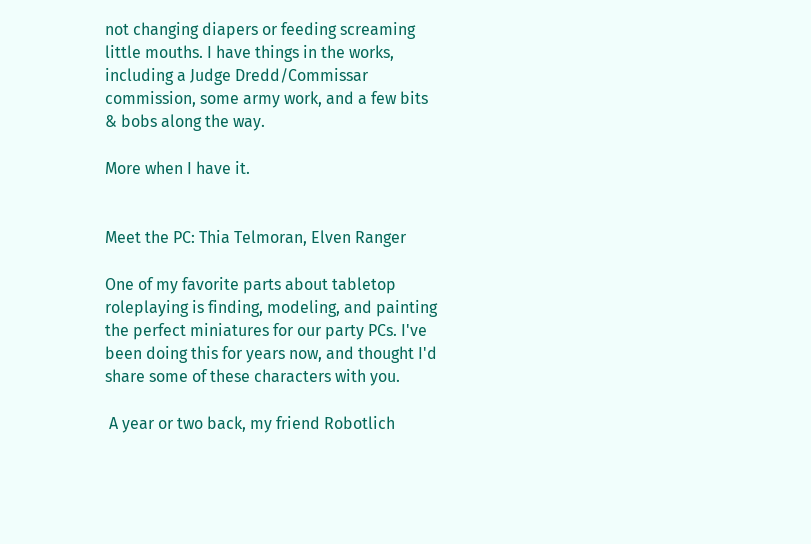not changing diapers or feeding screaming little mouths. I have things in the works, including a Judge Dredd/Commissar commission, some army work, and a few bits & bobs along the way.

More when I have it.


Meet the PC: Thia Telmoran, Elven Ranger

One of my favorite parts about tabletop roleplaying is finding, modeling, and painting the perfect miniatures for our party PCs. I've been doing this for years now, and thought I'd share some of these characters with you.

 A year or two back, my friend Robotlich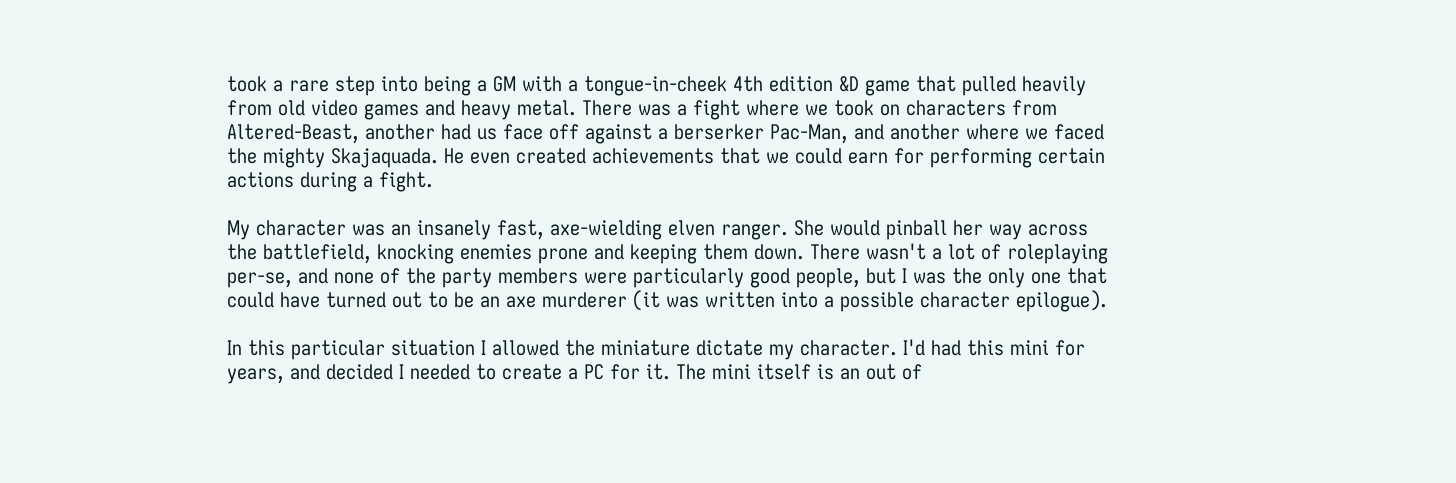took a rare step into being a GM with a tongue-in-cheek 4th edition &D game that pulled heavily from old video games and heavy metal. There was a fight where we took on characters from Altered-Beast, another had us face off against a berserker Pac-Man, and another where we faced the mighty Skajaquada. He even created achievements that we could earn for performing certain actions during a fight.

My character was an insanely fast, axe-wielding elven ranger. She would pinball her way across the battlefield, knocking enemies prone and keeping them down. There wasn't a lot of roleplaying per-se, and none of the party members were particularly good people, but I was the only one that could have turned out to be an axe murderer (it was written into a possible character epilogue).

In this particular situation I allowed the miniature dictate my character. I'd had this mini for years, and decided I needed to create a PC for it. The mini itself is an out of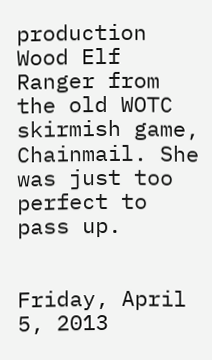production Wood Elf Ranger from the old WOTC skirmish game, Chainmail. She was just too perfect to pass up.


Friday, April 5, 2013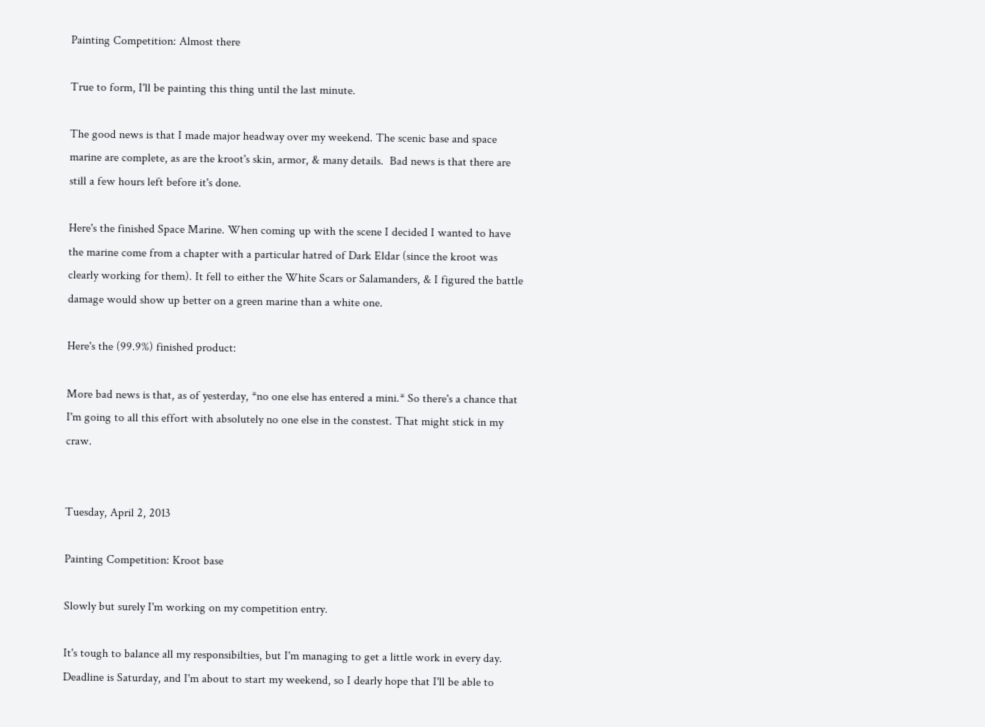Painting Competition: Almost there

True to form, I'll be painting this thing until the last minute.

The good news is that I made major headway over my weekend. The scenic base and space marine are complete, as are the kroot's skin, armor, & many details.  Bad news is that there are still a few hours left before it's done.

Here's the finished Space Marine. When coming up with the scene I decided I wanted to have the marine come from a chapter with a particular hatred of Dark Eldar (since the kroot was clearly working for them). It fell to either the White Scars or Salamanders, & I figured the battle damage would show up better on a green marine than a white one.

Here's the (99.9%) finished product:

More bad news is that, as of yesterday, *no one else has entered a mini.* So there's a chance that I'm going to all this effort with absolutely no one else in the constest. That might stick in my craw.


Tuesday, April 2, 2013

Painting Competition: Kroot base

Slowly but surely I'm working on my competition entry.

It's tough to balance all my responsibilties, but I'm managing to get a little work in every day. Deadline is Saturday, and I'm about to start my weekend, so I dearly hope that I'll be able to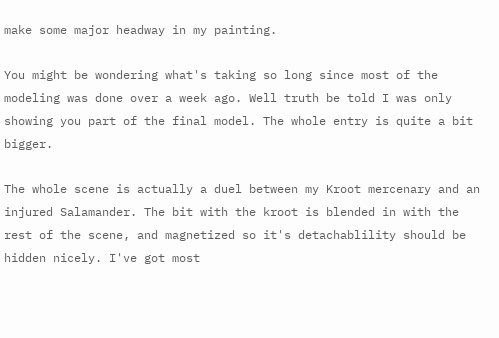make some major headway in my painting.

You might be wondering what's taking so long since most of the modeling was done over a week ago. Well truth be told I was only showing you part of the final model. The whole entry is quite a bit bigger.

The whole scene is actually a duel between my Kroot mercenary and an injured Salamander. The bit with the kroot is blended in with the rest of the scene, and magnetized so it's detachablility should be hidden nicely. I've got most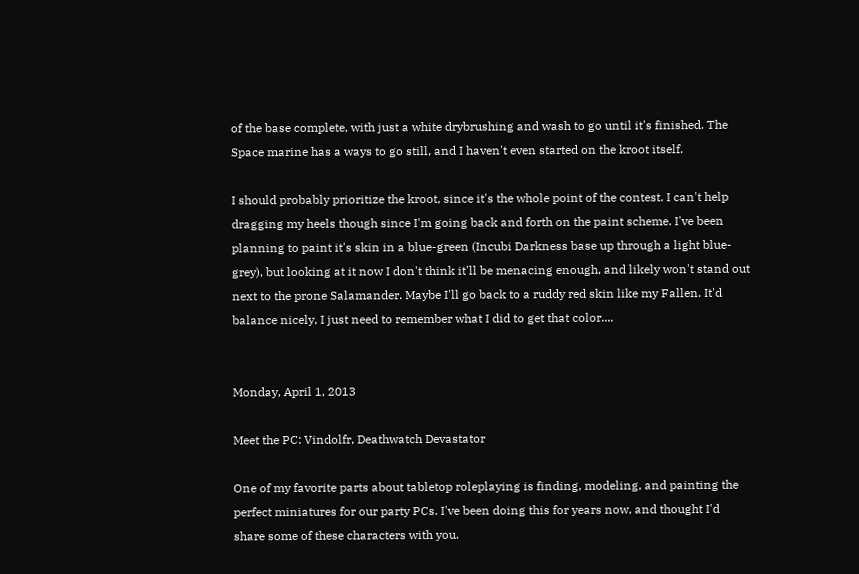of the base complete, with just a white drybrushing and wash to go until it's finished. The Space marine has a ways to go still, and I haven't even started on the kroot itself.

I should probably prioritize the kroot, since it's the whole point of the contest. I can't help dragging my heels though since I'm going back and forth on the paint scheme. I've been planning to paint it's skin in a blue-green (Incubi Darkness base up through a light blue-grey), but looking at it now I don't think it'll be menacing enough, and likely won't stand out next to the prone Salamander. Maybe I'll go back to a ruddy red skin like my Fallen. It'd balance nicely, I just need to remember what I did to get that color....


Monday, April 1, 2013

Meet the PC: Vindolfr, Deathwatch Devastator

One of my favorite parts about tabletop roleplaying is finding, modeling, and painting the perfect miniatures for our party PCs. I've been doing this for years now, and thought I'd share some of these characters with you.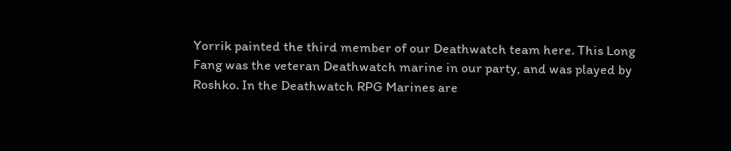Yorrik painted the third member of our Deathwatch team here. This Long Fang was the veteran Deathwatch marine in our party, and was played by Roshko. In the Deathwatch RPG Marines are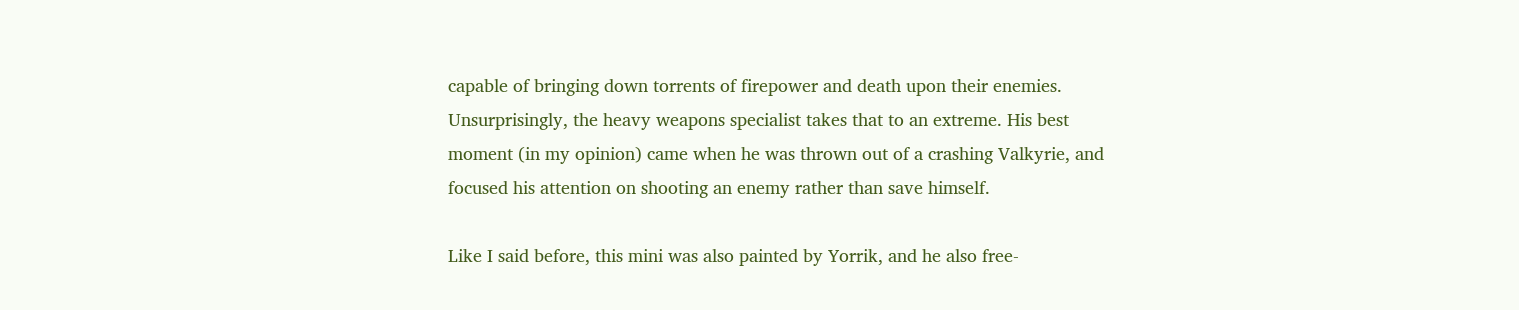capable of bringing down torrents of firepower and death upon their enemies. Unsurprisingly, the heavy weapons specialist takes that to an extreme. His best moment (in my opinion) came when he was thrown out of a crashing Valkyrie, and focused his attention on shooting an enemy rather than save himself.

Like I said before, this mini was also painted by Yorrik, and he also free-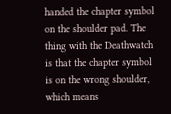handed the chapter symbol on the shoulder pad. The thing with the Deathwatch is that the chapter symbol is on the wrong shoulder, which means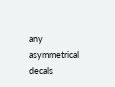any asymmetrical decals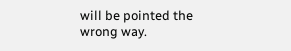will be pointed the wrong way.